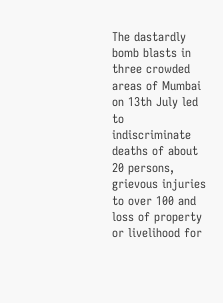The dastardly bomb blasts in three crowded areas of Mumbai on 13th July led to indiscriminate deaths of about 20 persons, grievous injuries to over 100 and loss of property or livelihood for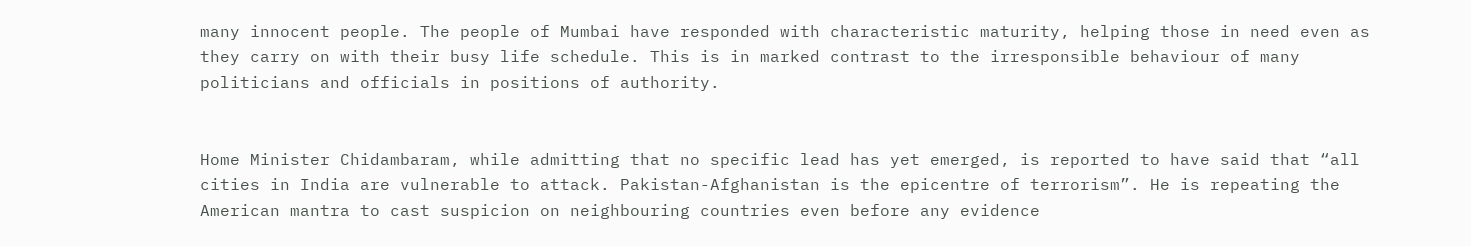many innocent people. The people of Mumbai have responded with characteristic maturity, helping those in need even as they carry on with their busy life schedule. This is in marked contrast to the irresponsible behaviour of many politicians and officials in positions of authority.


Home Minister Chidambaram, while admitting that no specific lead has yet emerged, is reported to have said that “all cities in India are vulnerable to attack. Pakistan-Afghanistan is the epicentre of terrorism”. He is repeating the American mantra to cast suspicion on neighbouring countries even before any evidence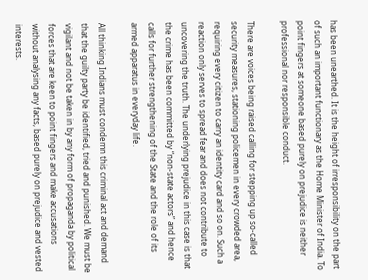has been unearthed. It is the height of irresponsibility on the part of such an important functionary as the Home Minister of India. To point fingers at someone based purely on prejudice is neither professional nor responsible conduct.

There are voices being raised calling for stepping up so-called security measures, stationing policemen in every crowded area, requiring every citizen to carry an identity card and so on. Such a reaction only serves to spread fear and does not contribute to uncovering the truth. The underlying prejudice in this case is that the crime has been committed by “non-state actors” and hence calls for further strengthening of the State and the role of its armed apparatus in everyday life.

All thinking Indians must condemn this criminal act and demand that the guilty party be identified, tried and punished. We must be vigilant and not be taken in by any form of propaganda by political forces that are keen to point fingers and make accusations without analysing any facts, based purely on prejudice and vested interests.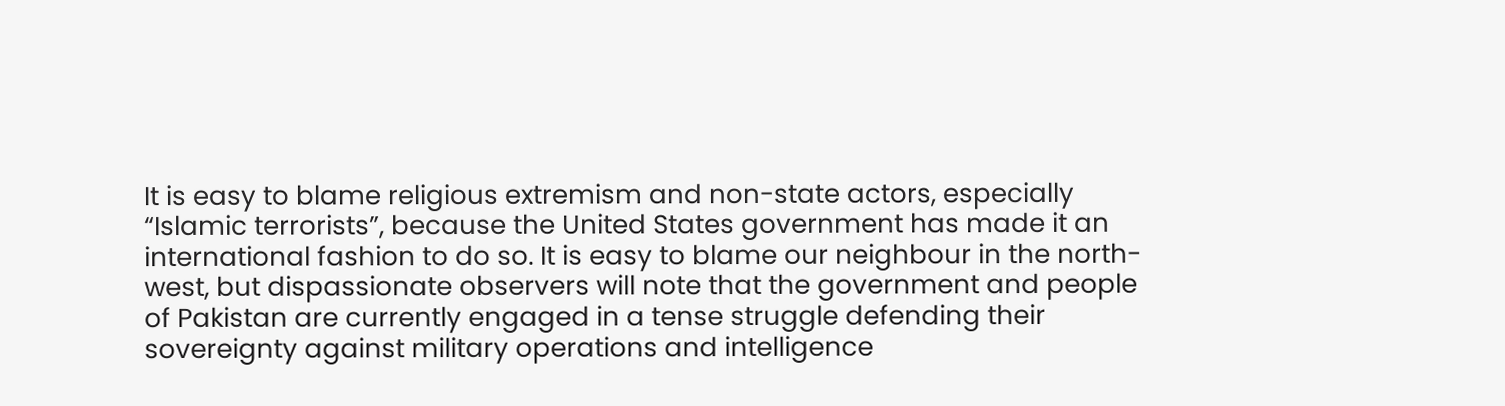It is easy to blame religious extremism and non-state actors, especially “Islamic terrorists”, because the United States government has made it an international fashion to do so. It is easy to blame our neighbour in the north-west, but dispassionate observers will note that the government and people of Pakistan are currently engaged in a tense struggle defending their sovereignty against military operations and intelligence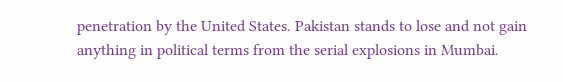penetration by the United States. Pakistan stands to lose and not gain anything in political terms from the serial explosions in Mumbai.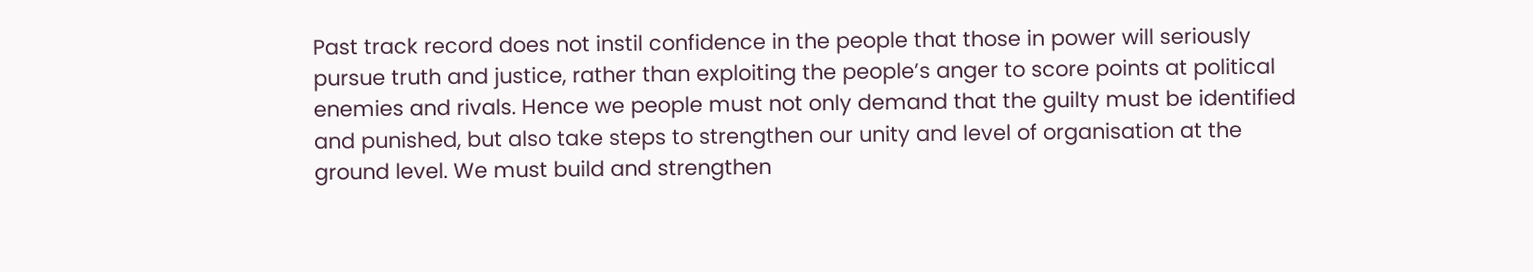Past track record does not instil confidence in the people that those in power will seriously pursue truth and justice, rather than exploiting the people’s anger to score points at political enemies and rivals. Hence we people must not only demand that the guilty must be identified and punished, but also take steps to strengthen our unity and level of organisation at the ground level. We must build and strengthen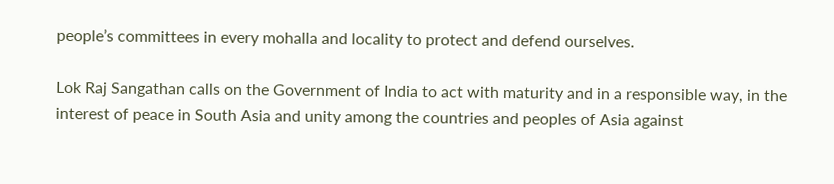people’s committees in every mohalla and locality to protect and defend ourselves.

Lok Raj Sangathan calls on the Government of India to act with maturity and in a responsible way, in the interest of peace in South Asia and unity among the countries and peoples of Asia against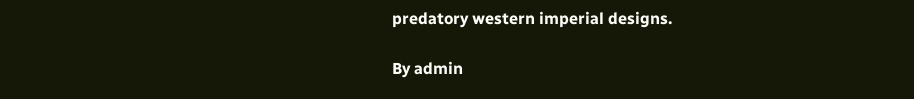predatory western imperial designs.

By admin